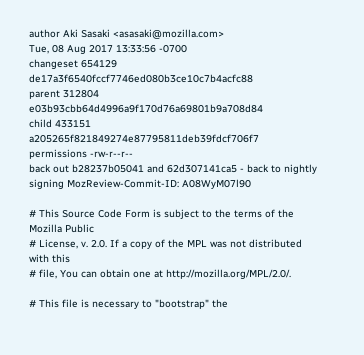author Aki Sasaki <asasaki@mozilla.com>
Tue, 08 Aug 2017 13:33:56 -0700
changeset 654129 de17a3f6540fccf7746ed080b3ce10c7b4acfc88
parent 312804 e03b93cbb64d4996a9f170d76a69801b9a708d84
child 433151 a205265f821849274e87795811deb39fdcf706f7
permissions -rw-r--r--
back out b28237b05041 and 62d307141ca5 - back to nightly signing MozReview-Commit-ID: A08WyM07l90

# This Source Code Form is subject to the terms of the Mozilla Public
# License, v. 2.0. If a copy of the MPL was not distributed with this
# file, You can obtain one at http://mozilla.org/MPL/2.0/.

# This file is necessary to "bootstrap" the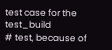test case for the test_build
# test, because of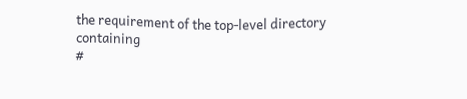the requirement of the top-level directory containing
#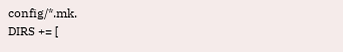config/*.mk.
DIRS += [